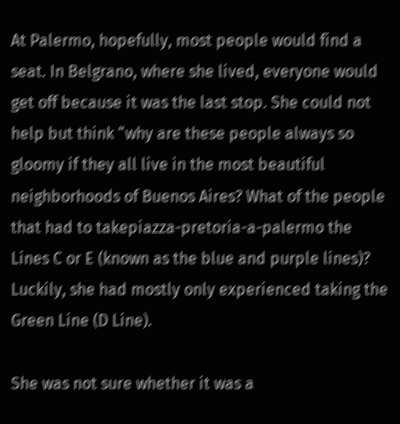At Palermo, hopefully, most people would find a seat. In Belgrano, where she lived, everyone would get off because it was the last stop. She could not help but think “why are these people always so gloomy if they all live in the most beautiful neighborhoods of Buenos Aires? What of the people that had to takepiazza-pretoria-a-palermo the Lines C or E (known as the blue and purple lines)? Luckily, she had mostly only experienced taking the Green Line (D Line).

She was not sure whether it was a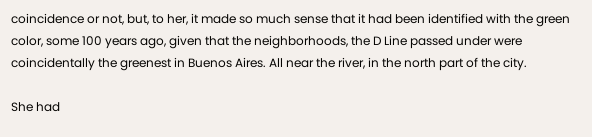coincidence or not, but, to her, it made so much sense that it had been identified with the green color, some 100 years ago, given that the neighborhoods, the D Line passed under were coincidentally the greenest in Buenos Aires. All near the river, in the north part of the city.

She had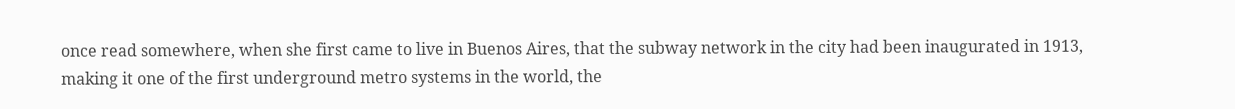once read somewhere, when she first came to live in Buenos Aires, that the subway network in the city had been inaugurated in 1913, making it one of the first underground metro systems in the world, the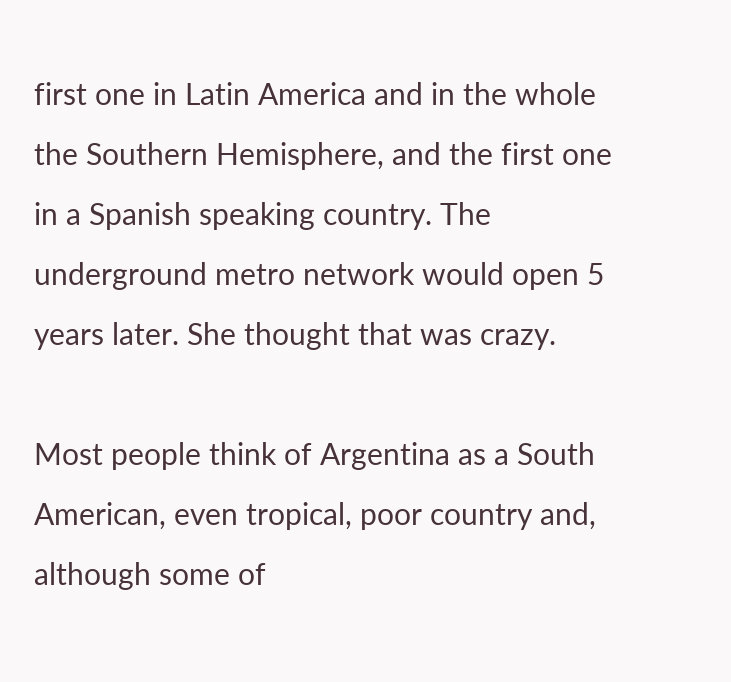first one in Latin America and in the whole the Southern Hemisphere, and the first one in a Spanish speaking country. The underground metro network would open 5 years later. She thought that was crazy.

Most people think of Argentina as a South American, even tropical, poor country and, although some of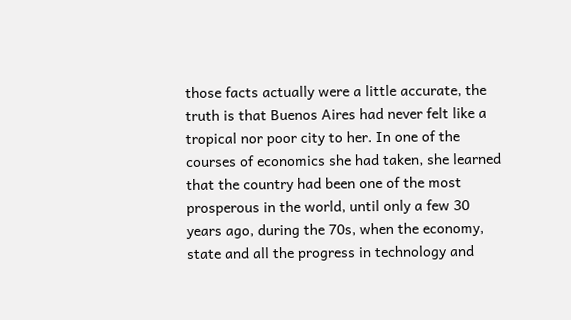those facts actually were a little accurate, the truth is that Buenos Aires had never felt like a tropical nor poor city to her. In one of the courses of economics she had taken, she learned that the country had been one of the most prosperous in the world, until only a few 30 years ago, during the 70s, when the economy, state and all the progress in technology and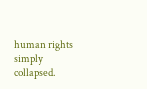human rights simply collapsed.